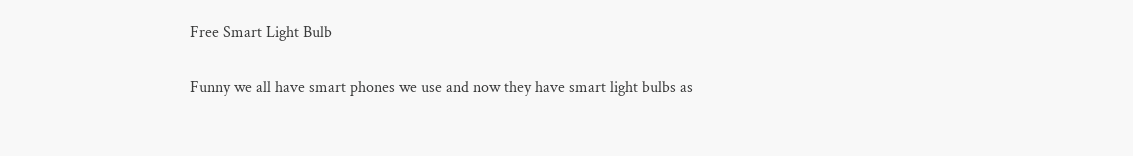Free Smart Light Bulb

Funny we all have smart phones we use and now they have smart light bulbs as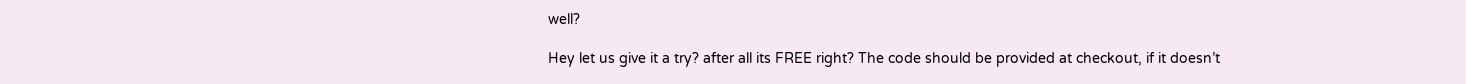well?

Hey let us give it a try? after all its FREE right? The code should be provided at checkout, if it doesn’t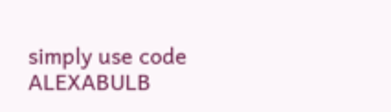simply use code ALEXABULB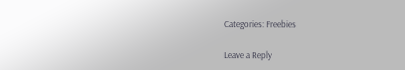Categories: Freebies

Leave a Reply